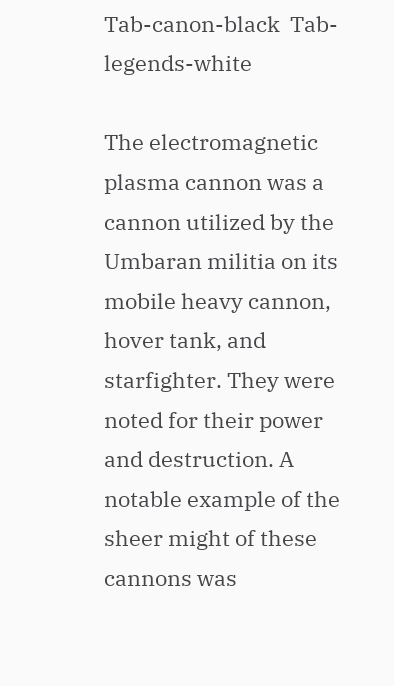Tab-canon-black  Tab-legends-white

The electromagnetic plasma cannon was a cannon utilized by the Umbaran militia on its mobile heavy cannon, hover tank, and starfighter. They were noted for their power and destruction. A notable example of the sheer might of these cannons was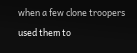when a few clone troopers used them to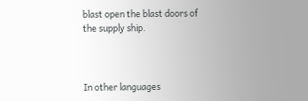blast open the blast doors of the supply ship.



In other languages